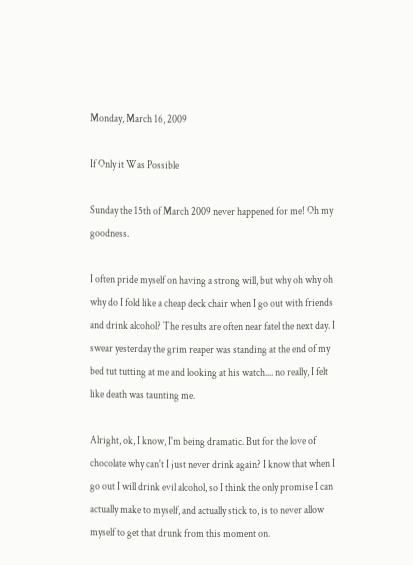Monday, March 16, 2009

If Only it Was Possible

Sunday the 15th of March 2009 never happened for me! Oh my goodness.

I often pride myself on having a strong will, but why oh why oh why do I fold like a cheap deck chair when I go out with friends and drink alcohol? The results are often near fatel the next day. I swear yesterday the grim reaper was standing at the end of my bed tut tutting at me and looking at his watch.... no really, I felt like death was taunting me.

Alright, ok, I know, I'm being dramatic. But for the love of chocolate why can't I just never drink again? I know that when I go out I will drink evil alcohol, so I think the only promise I can actually make to myself, and actually stick to, is to never allow myself to get that drunk from this moment on.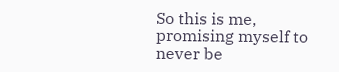So this is me, promising myself to never be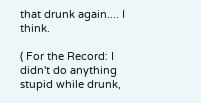that drunk again.... I think.

( For the Record: I didn't do anything stupid while drunk,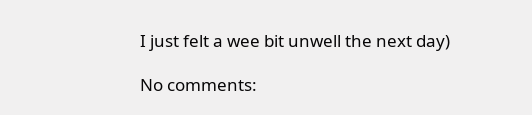I just felt a wee bit unwell the next day)

No comments: